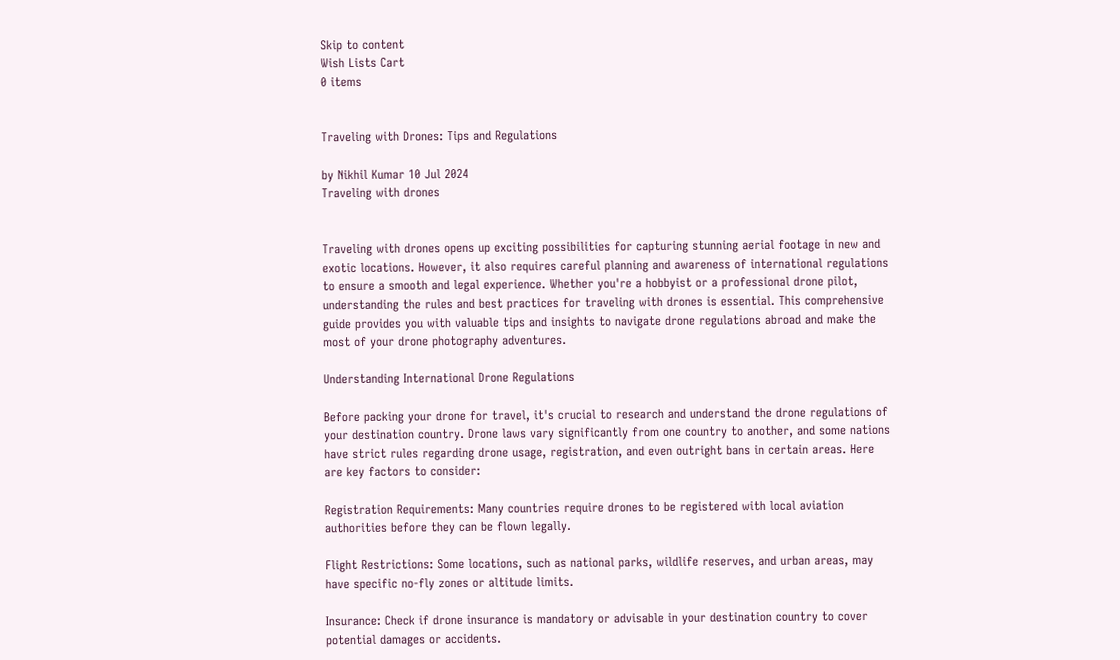Skip to content
Wish Lists Cart
0 items


Traveling with Drones: Tips and Regulations

by Nikhil Kumar 10 Jul 2024
Traveling with drones


Traveling with drones opens up exciting possibilities for capturing stunning aerial footage in new and exotic locations. However, it also requires careful planning and awareness of international regulations to ensure a smooth and legal experience. Whether you're a hobbyist or a professional drone pilot, understanding the rules and best practices for traveling with drones is essential. This comprehensive guide provides you with valuable tips and insights to navigate drone regulations abroad and make the most of your drone photography adventures.

Understanding International Drone Regulations

Before packing your drone for travel, it's crucial to research and understand the drone regulations of your destination country. Drone laws vary significantly from one country to another, and some nations have strict rules regarding drone usage, registration, and even outright bans in certain areas. Here are key factors to consider:

Registration Requirements: Many countries require drones to be registered with local aviation authorities before they can be flown legally.

Flight Restrictions: Some locations, such as national parks, wildlife reserves, and urban areas, may have specific no-fly zones or altitude limits.

Insurance: Check if drone insurance is mandatory or advisable in your destination country to cover potential damages or accidents.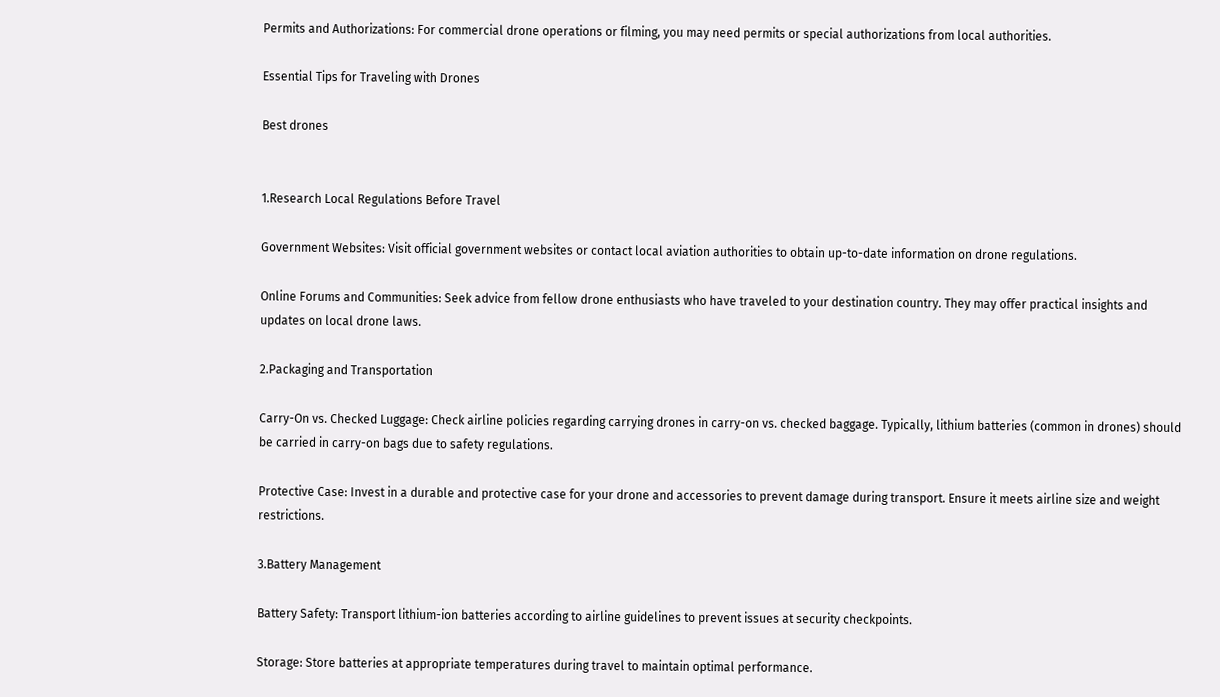Permits and Authorizations: For commercial drone operations or filming, you may need permits or special authorizations from local authorities.

Essential Tips for Traveling with Drones

Best drones


1.Research Local Regulations Before Travel

Government Websites: Visit official government websites or contact local aviation authorities to obtain up-to-date information on drone regulations.

Online Forums and Communities: Seek advice from fellow drone enthusiasts who have traveled to your destination country. They may offer practical insights and updates on local drone laws.

2.Packaging and Transportation

Carry-On vs. Checked Luggage: Check airline policies regarding carrying drones in carry-on vs. checked baggage. Typically, lithium batteries (common in drones) should be carried in carry-on bags due to safety regulations.

Protective Case: Invest in a durable and protective case for your drone and accessories to prevent damage during transport. Ensure it meets airline size and weight restrictions.

3.Battery Management

Battery Safety: Transport lithium-ion batteries according to airline guidelines to prevent issues at security checkpoints.

Storage: Store batteries at appropriate temperatures during travel to maintain optimal performance.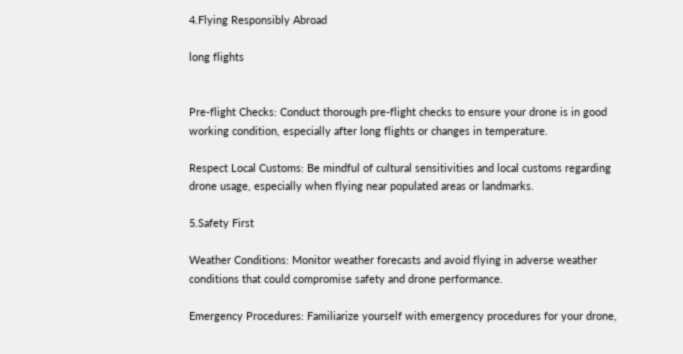4.Flying Responsibly Abroad

long flights


Pre-flight Checks: Conduct thorough pre-flight checks to ensure your drone is in good working condition, especially after long flights or changes in temperature.

Respect Local Customs: Be mindful of cultural sensitivities and local customs regarding drone usage, especially when flying near populated areas or landmarks.

5.Safety First

Weather Conditions: Monitor weather forecasts and avoid flying in adverse weather conditions that could compromise safety and drone performance.

Emergency Procedures: Familiarize yourself with emergency procedures for your drone,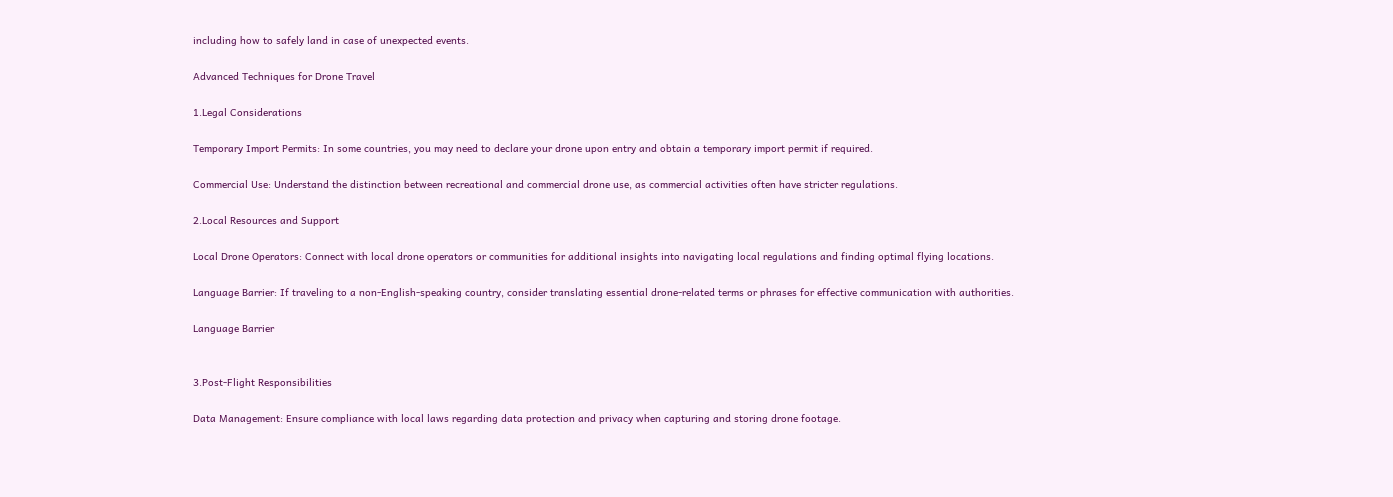including how to safely land in case of unexpected events.

Advanced Techniques for Drone Travel

1.Legal Considerations

Temporary Import Permits: In some countries, you may need to declare your drone upon entry and obtain a temporary import permit if required.

Commercial Use: Understand the distinction between recreational and commercial drone use, as commercial activities often have stricter regulations.

2.Local Resources and Support

Local Drone Operators: Connect with local drone operators or communities for additional insights into navigating local regulations and finding optimal flying locations.

Language Barrier: If traveling to a non-English-speaking country, consider translating essential drone-related terms or phrases for effective communication with authorities.

Language Barrier


3.Post-Flight Responsibilities

Data Management: Ensure compliance with local laws regarding data protection and privacy when capturing and storing drone footage.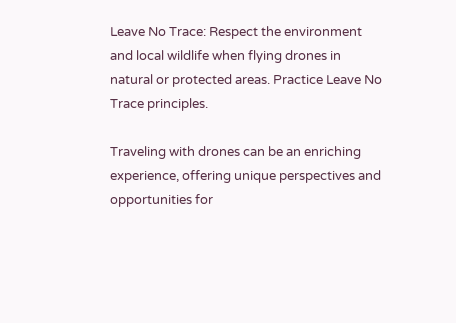Leave No Trace: Respect the environment and local wildlife when flying drones in natural or protected areas. Practice Leave No Trace principles.

Traveling with drones can be an enriching experience, offering unique perspectives and opportunities for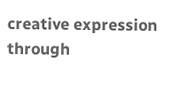creative expression through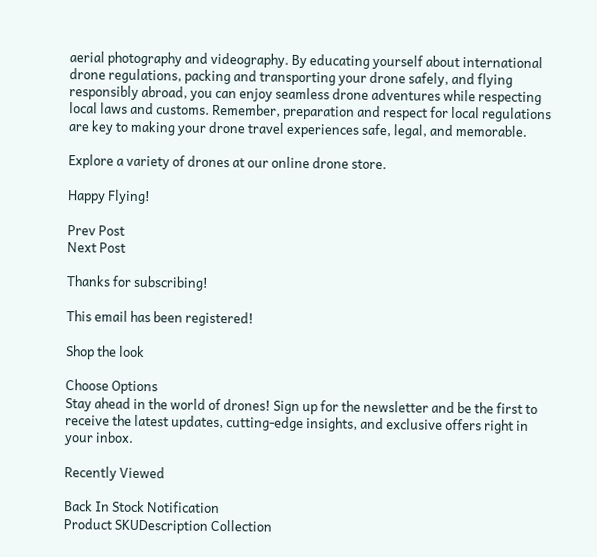aerial photography and videography. By educating yourself about international drone regulations, packing and transporting your drone safely, and flying responsibly abroad, you can enjoy seamless drone adventures while respecting local laws and customs. Remember, preparation and respect for local regulations are key to making your drone travel experiences safe, legal, and memorable.

Explore a variety of drones at our online drone store.

Happy Flying!

Prev Post
Next Post

Thanks for subscribing!

This email has been registered!

Shop the look

Choose Options
Stay ahead in the world of drones! Sign up for the newsletter and be the first to receive the latest updates, cutting-edge insights, and exclusive offers right in your inbox.

Recently Viewed

Back In Stock Notification
Product SKUDescription Collection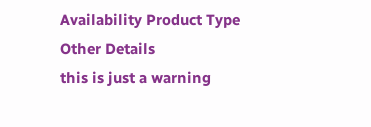Availability Product Type Other Details
this is just a warning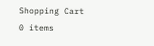Shopping Cart
0 items